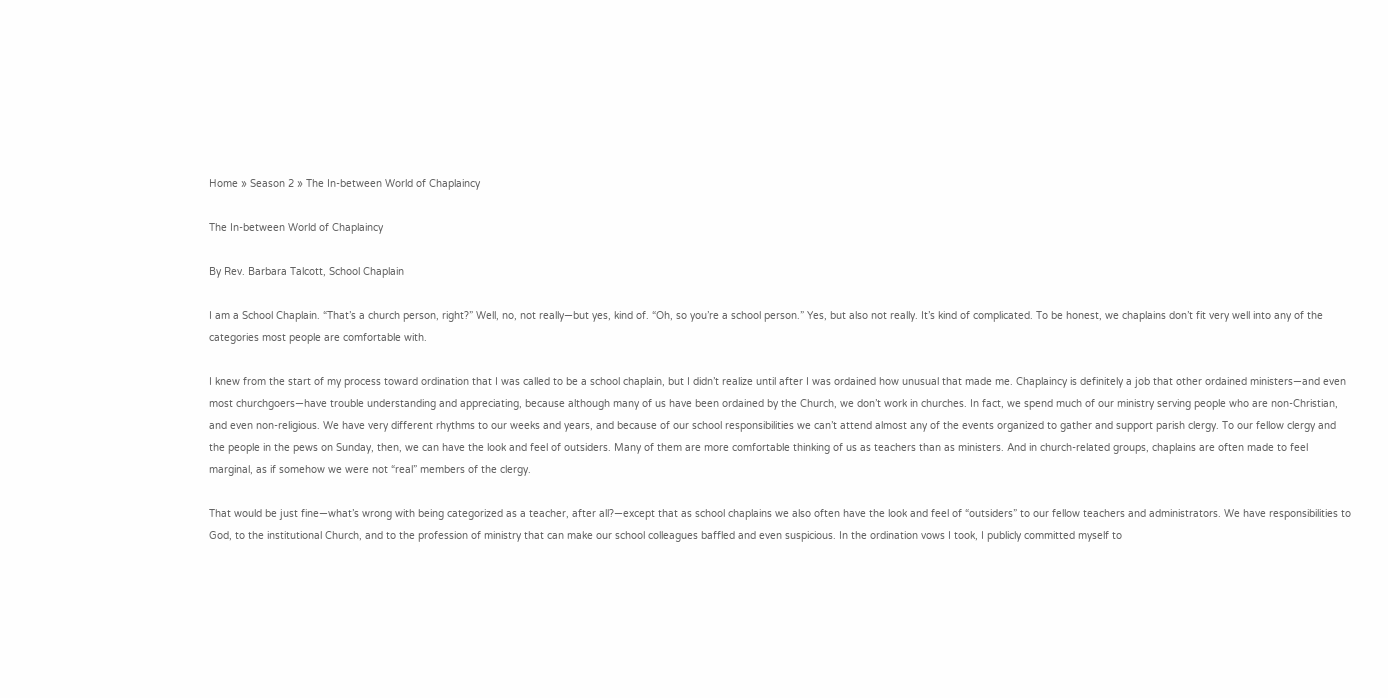Home » Season 2 » The In-between World of Chaplaincy

The In-between World of Chaplaincy

By Rev. Barbara Talcott, School Chaplain

I am a School Chaplain. “That’s a church person, right?” Well, no, not really—but yes, kind of. “Oh, so you’re a school person.” Yes, but also not really. It’s kind of complicated. To be honest, we chaplains don’t fit very well into any of the categories most people are comfortable with.

I knew from the start of my process toward ordination that I was called to be a school chaplain, but I didn’t realize until after I was ordained how unusual that made me. Chaplaincy is definitely a job that other ordained ministers—and even most churchgoers—have trouble understanding and appreciating, because although many of us have been ordained by the Church, we don’t work in churches. In fact, we spend much of our ministry serving people who are non-Christian, and even non-religious. We have very different rhythms to our weeks and years, and because of our school responsibilities we can’t attend almost any of the events organized to gather and support parish clergy. To our fellow clergy and the people in the pews on Sunday, then, we can have the look and feel of outsiders. Many of them are more comfortable thinking of us as teachers than as ministers. And in church-related groups, chaplains are often made to feel marginal, as if somehow we were not “real” members of the clergy.

That would be just fine—what’s wrong with being categorized as a teacher, after all?—except that as school chaplains we also often have the look and feel of “outsiders” to our fellow teachers and administrators. We have responsibilities to God, to the institutional Church, and to the profession of ministry that can make our school colleagues baffled and even suspicious. In the ordination vows I took, I publicly committed myself to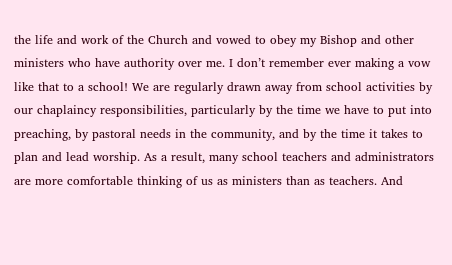the life and work of the Church and vowed to obey my Bishop and other ministers who have authority over me. I don’t remember ever making a vow like that to a school! We are regularly drawn away from school activities by our chaplaincy responsibilities, particularly by the time we have to put into preaching, by pastoral needs in the community, and by the time it takes to plan and lead worship. As a result, many school teachers and administrators are more comfortable thinking of us as ministers than as teachers. And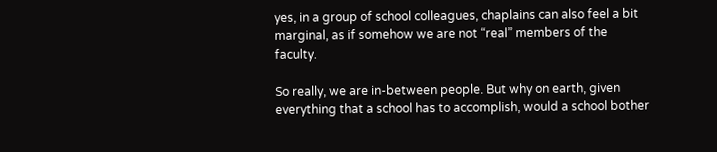yes, in a group of school colleagues, chaplains can also feel a bit marginal, as if somehow we are not “real” members of the faculty.

So really, we are in-between people. But why on earth, given everything that a school has to accomplish, would a school bother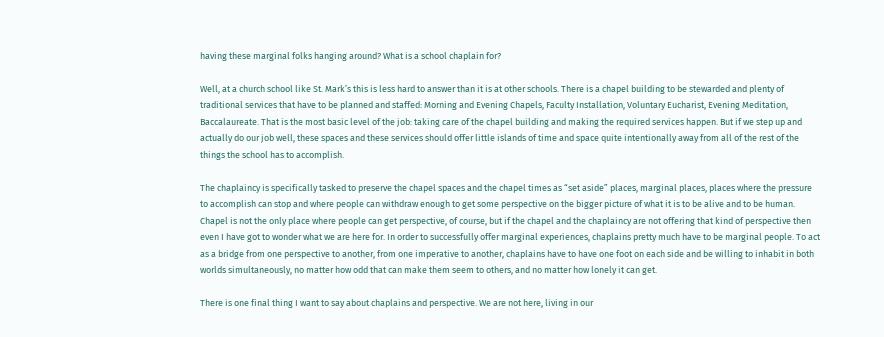having these marginal folks hanging around? What is a school chaplain for?

Well, at a church school like St. Mark’s this is less hard to answer than it is at other schools. There is a chapel building to be stewarded and plenty of traditional services that have to be planned and staffed: Morning and Evening Chapels, Faculty Installation, Voluntary Eucharist, Evening Meditation, Baccalaureate. That is the most basic level of the job: taking care of the chapel building and making the required services happen. But if we step up and actually do our job well, these spaces and these services should offer little islands of time and space quite intentionally away from all of the rest of the things the school has to accomplish.

The chaplaincy is specifically tasked to preserve the chapel spaces and the chapel times as “set aside” places, marginal places, places where the pressure to accomplish can stop and where people can withdraw enough to get some perspective on the bigger picture of what it is to be alive and to be human. Chapel is not the only place where people can get perspective, of course, but if the chapel and the chaplaincy are not offering that kind of perspective then even I have got to wonder what we are here for. In order to successfully offer marginal experiences, chaplains pretty much have to be marginal people. To act as a bridge from one perspective to another, from one imperative to another, chaplains have to have one foot on each side and be willing to inhabit in both worlds simultaneously, no matter how odd that can make them seem to others, and no matter how lonely it can get.

There is one final thing I want to say about chaplains and perspective. We are not here, living in our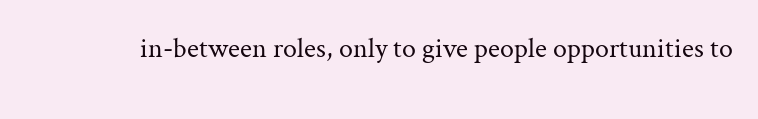in-between roles, only to give people opportunities to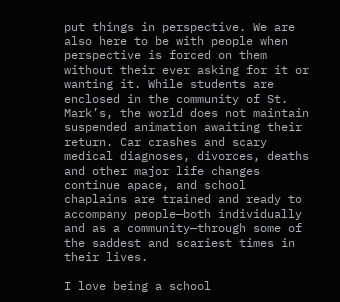put things in perspective. We are also here to be with people when perspective is forced on them without their ever asking for it or wanting it. While students are enclosed in the community of St. Mark’s, the world does not maintain suspended animation awaiting their return. Car crashes and scary medical diagnoses, divorces, deaths and other major life changes continue apace, and school chaplains are trained and ready to accompany people—both individually and as a community—through some of the saddest and scariest times in their lives.

I love being a school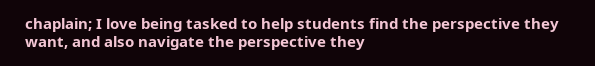chaplain; I love being tasked to help students find the perspective they want, and also navigate the perspective they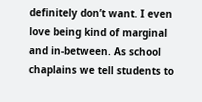definitely don’t want. I even love being kind of marginal and in-between. As school chaplains we tell students to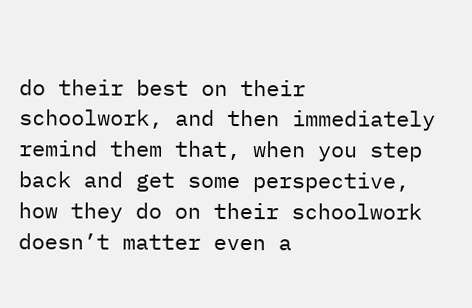do their best on their schoolwork, and then immediately remind them that, when you step back and get some perspective, how they do on their schoolwork doesn’t matter even a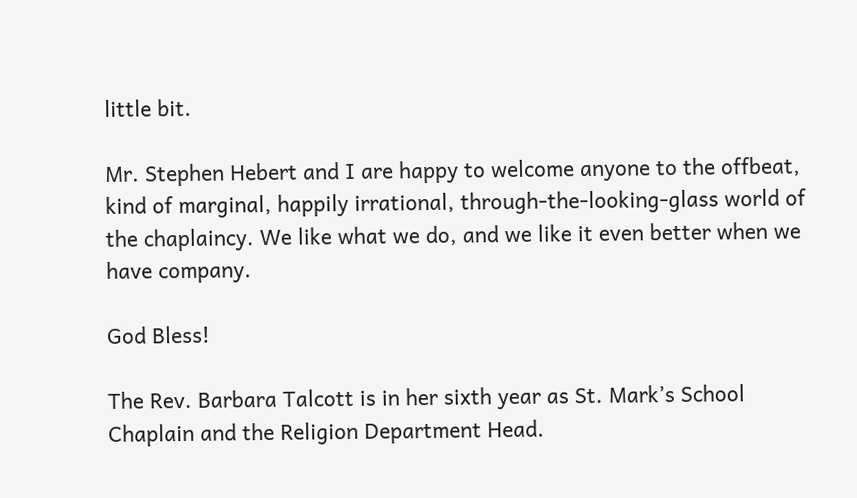little bit.

Mr. Stephen Hebert and I are happy to welcome anyone to the offbeat, kind of marginal, happily irrational, through-the-looking-glass world of the chaplaincy. We like what we do, and we like it even better when we have company.

God Bless!

The Rev. Barbara Talcott is in her sixth year as St. Mark’s School Chaplain and the Religion Department Head.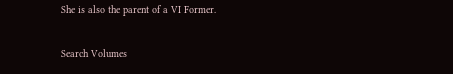She is also the parent of a VI Former.

Search Volumes